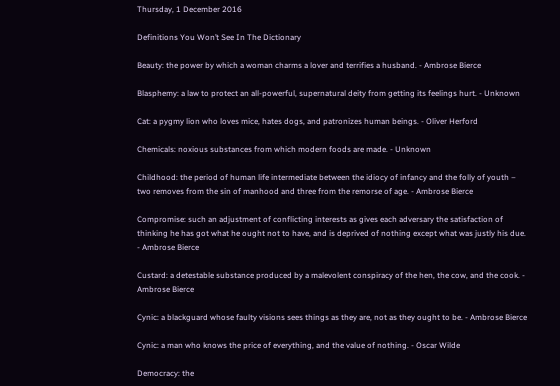Thursday, 1 December 2016

Definitions You Won’t See In The Dictionary

Beauty: the power by which a woman charms a lover and terrifies a husband. - Ambrose Bierce

Blasphemy: a law to protect an all-powerful, supernatural deity from getting its feelings hurt. - Unknown

Cat: a pygmy lion who loves mice, hates dogs, and patronizes human beings. - Oliver Herford

Chemicals: noxious substances from which modern foods are made. - Unknown

Childhood: the period of human life intermediate between the idiocy of infancy and the folly of youth – two removes from the sin of manhood and three from the remorse of age. - Ambrose Bierce

Compromise: such an adjustment of conflicting interests as gives each adversary the satisfaction of thinking he has got what he ought not to have, and is deprived of nothing except what was justly his due. - Ambrose Bierce

Custard: a detestable substance produced by a malevolent conspiracy of the hen, the cow, and the cook. - Ambrose Bierce

Cynic: a blackguard whose faulty visions sees things as they are, not as they ought to be. - Ambrose Bierce

Cynic: a man who knows the price of everything, and the value of nothing. - Oscar Wilde

Democracy: the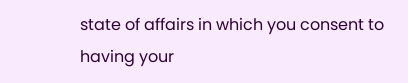state of affairs in which you consent to having your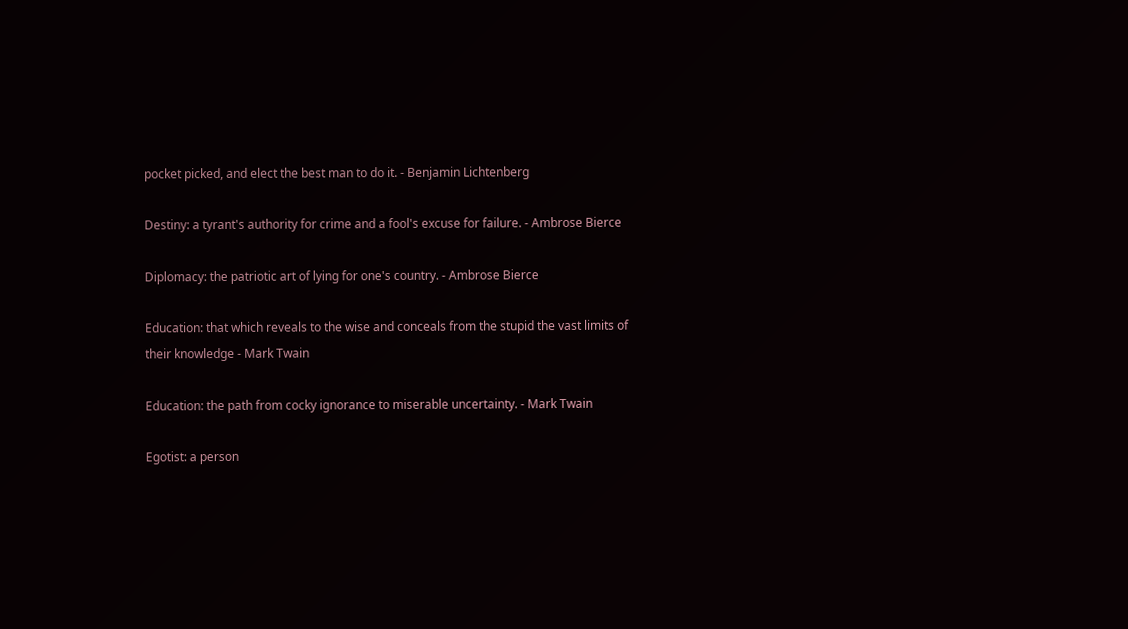pocket picked, and elect the best man to do it. - Benjamin Lichtenberg

Destiny: a tyrant's authority for crime and a fool's excuse for failure. - Ambrose Bierce

Diplomacy: the patriotic art of lying for one's country. - Ambrose Bierce

Education: that which reveals to the wise and conceals from the stupid the vast limits of their knowledge - Mark Twain

Education: the path from cocky ignorance to miserable uncertainty. - Mark Twain

Egotist: a person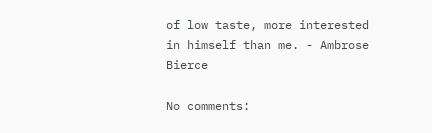of low taste, more interested in himself than me. - Ambrose Bierce

No comments: